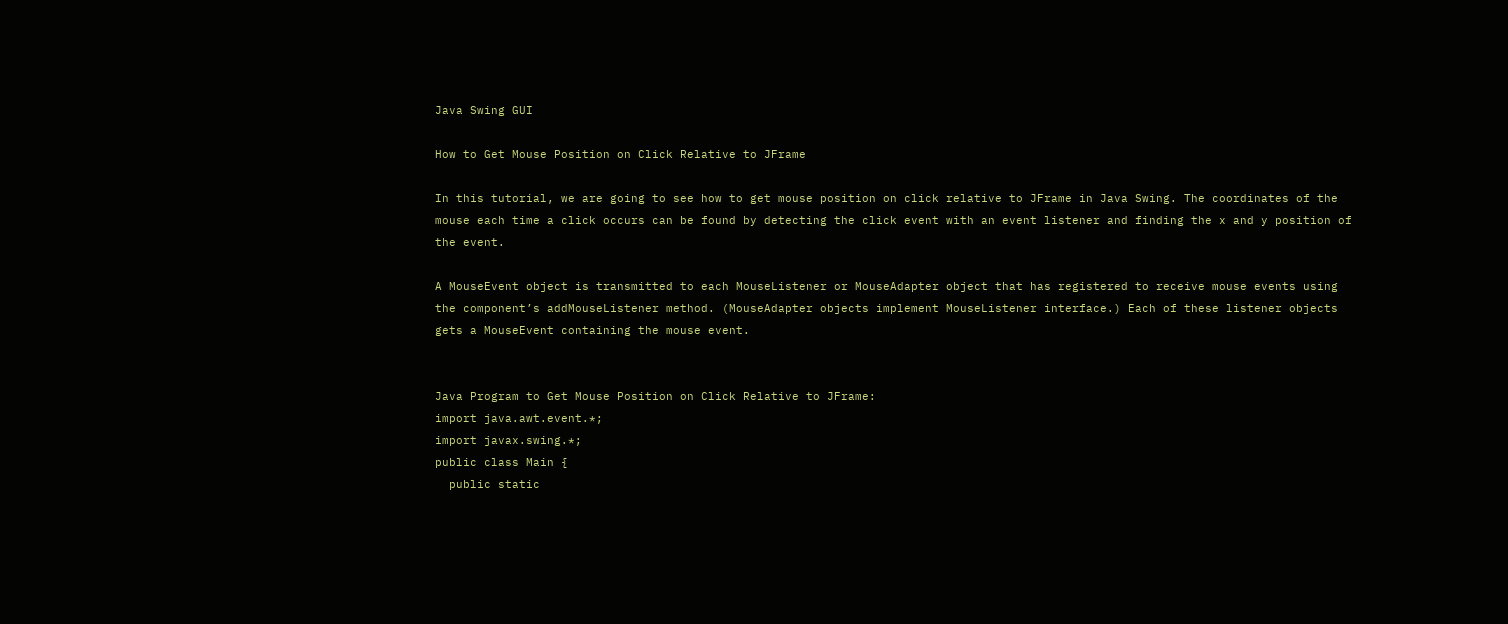Java Swing GUI

How to Get Mouse Position on Click Relative to JFrame

In this tutorial, we are going to see how to get mouse position on click relative to JFrame in Java Swing. The coordinates of the mouse each time a click occurs can be found by detecting the click event with an event listener and finding the x and y position of the event.

A MouseEvent object is transmitted to each MouseListener or MouseAdapter object that has registered to receive mouse events using the component’s addMouseListener method. (MouseAdapter objects implement MouseListener interface.) Each of these listener objects gets a MouseEvent containing the mouse event.


Java Program to Get Mouse Position on Click Relative to JFrame:
import java.awt.event.*;
import javax.swing.*;
public class Main {
  public static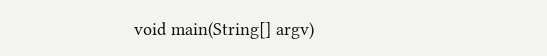void main(String[] argv)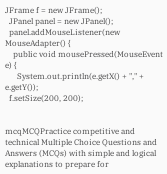JFrame f = new JFrame();
  JPanel panel = new JPanel();
  panel.addMouseListener(new MouseAdapter() {
    public void mousePressed(MouseEvent e) {
      System.out.println(e.getX() + "," + e.getY());
  f.setSize(200, 200);


mcqMCQPractice competitive and technical Multiple Choice Questions and Answers (MCQs) with simple and logical explanations to prepare for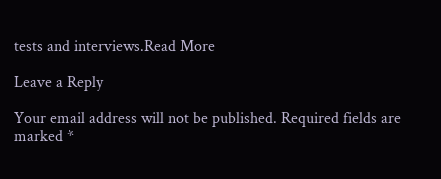tests and interviews.Read More

Leave a Reply

Your email address will not be published. Required fields are marked *